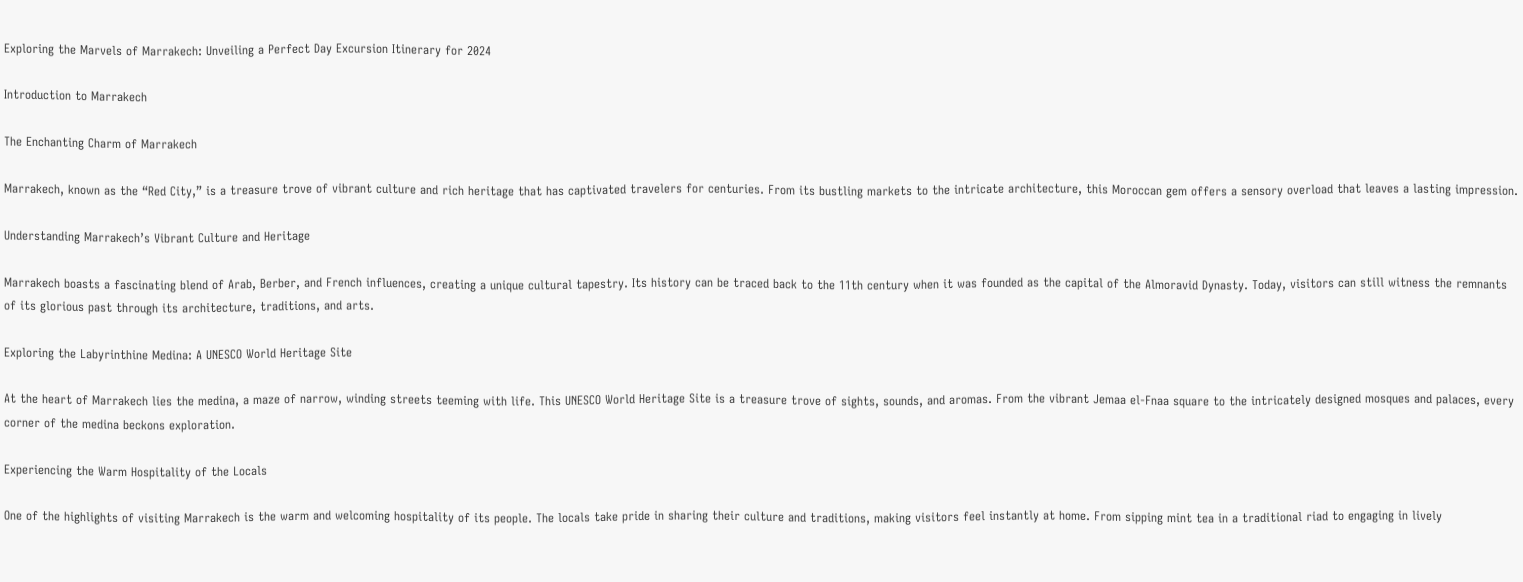Exploring the Marvels of Marrakech: Unveiling a Perfect Day Excursion Itinerary for 2024

Introduction to Marrakech

The Enchanting Charm of Marrakech

Marrakech, known as the “Red City,” is a treasure trove of vibrant culture and rich heritage that has captivated travelers for centuries. From its bustling markets to the intricate architecture, this Moroccan gem offers a sensory overload that leaves a lasting impression.

Understanding Marrakech’s Vibrant Culture and Heritage

Marrakech boasts a fascinating blend of Arab, Berber, and French influences, creating a unique cultural tapestry. Its history can be traced back to the 11th century when it was founded as the capital of the Almoravid Dynasty. Today, visitors can still witness the remnants of its glorious past through its architecture, traditions, and arts.

Exploring the Labyrinthine Medina: A UNESCO World Heritage Site

At the heart of Marrakech lies the medina, a maze of narrow, winding streets teeming with life. This UNESCO World Heritage Site is a treasure trove of sights, sounds, and aromas. From the vibrant Jemaa el-Fnaa square to the intricately designed mosques and palaces, every corner of the medina beckons exploration.

Experiencing the Warm Hospitality of the Locals

One of the highlights of visiting Marrakech is the warm and welcoming hospitality of its people. The locals take pride in sharing their culture and traditions, making visitors feel instantly at home. From sipping mint tea in a traditional riad to engaging in lively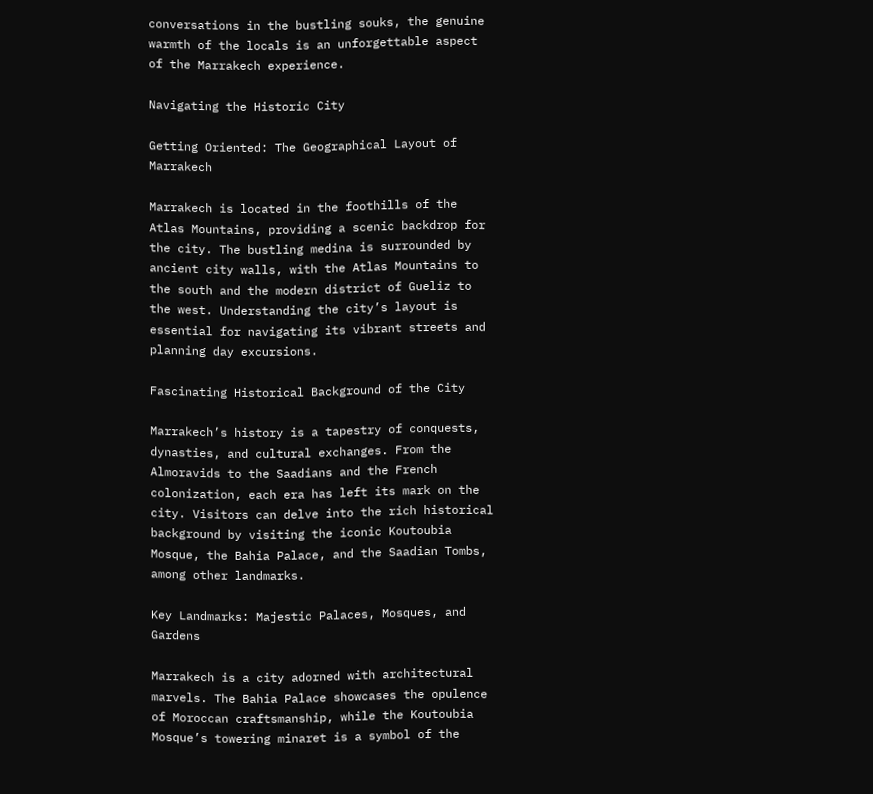conversations in the bustling souks, the genuine warmth of the locals is an unforgettable aspect of the Marrakech experience.

Navigating the Historic City

Getting Oriented: The Geographical Layout of Marrakech

Marrakech is located in the foothills of the Atlas Mountains, providing a scenic backdrop for the city. The bustling medina is surrounded by ancient city walls, with the Atlas Mountains to the south and the modern district of Gueliz to the west. Understanding the city’s layout is essential for navigating its vibrant streets and planning day excursions.

Fascinating Historical Background of the City

Marrakech’s history is a tapestry of conquests, dynasties, and cultural exchanges. From the Almoravids to the Saadians and the French colonization, each era has left its mark on the city. Visitors can delve into the rich historical background by visiting the iconic Koutoubia Mosque, the Bahia Palace, and the Saadian Tombs, among other landmarks.

Key Landmarks: Majestic Palaces, Mosques, and Gardens

Marrakech is a city adorned with architectural marvels. The Bahia Palace showcases the opulence of Moroccan craftsmanship, while the Koutoubia Mosque’s towering minaret is a symbol of the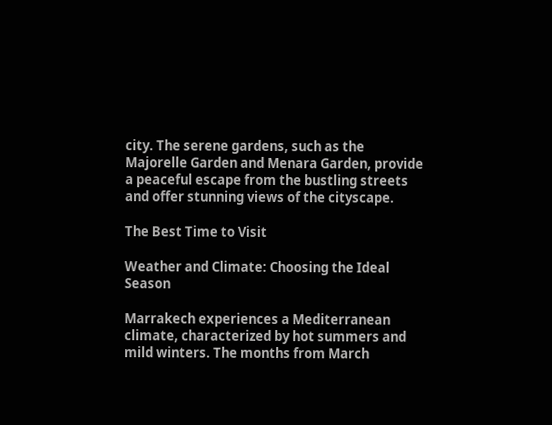city. The serene gardens, such as the Majorelle Garden and Menara Garden, provide a peaceful escape from the bustling streets and offer stunning views of the cityscape.

The Best Time to Visit

Weather and Climate: Choosing the Ideal Season

Marrakech experiences a Mediterranean climate, characterized by hot summers and mild winters. The months from March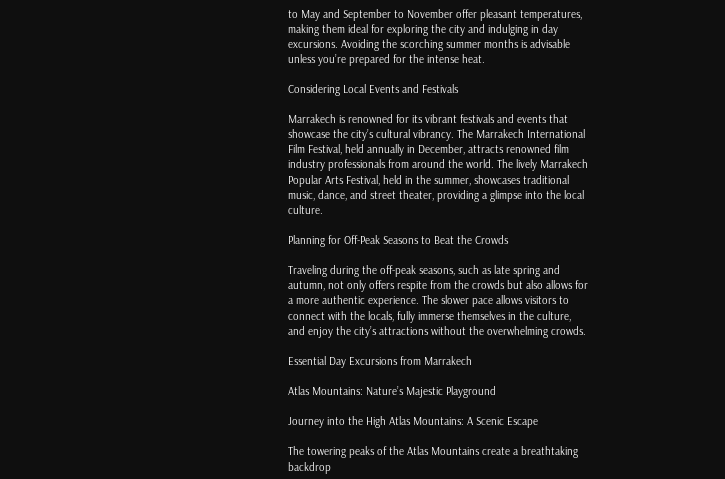to May and September to November offer pleasant temperatures, making them ideal for exploring the city and indulging in day excursions. Avoiding the scorching summer months is advisable unless you’re prepared for the intense heat.

Considering Local Events and Festivals

Marrakech is renowned for its vibrant festivals and events that showcase the city’s cultural vibrancy. The Marrakech International Film Festival, held annually in December, attracts renowned film industry professionals from around the world. The lively Marrakech Popular Arts Festival, held in the summer, showcases traditional music, dance, and street theater, providing a glimpse into the local culture.

Planning for Off-Peak Seasons to Beat the Crowds

Traveling during the off-peak seasons, such as late spring and autumn, not only offers respite from the crowds but also allows for a more authentic experience. The slower pace allows visitors to connect with the locals, fully immerse themselves in the culture, and enjoy the city’s attractions without the overwhelming crowds.

Essential Day Excursions from Marrakech

Atlas Mountains: Nature’s Majestic Playground

Journey into the High Atlas Mountains: A Scenic Escape

The towering peaks of the Atlas Mountains create a breathtaking backdrop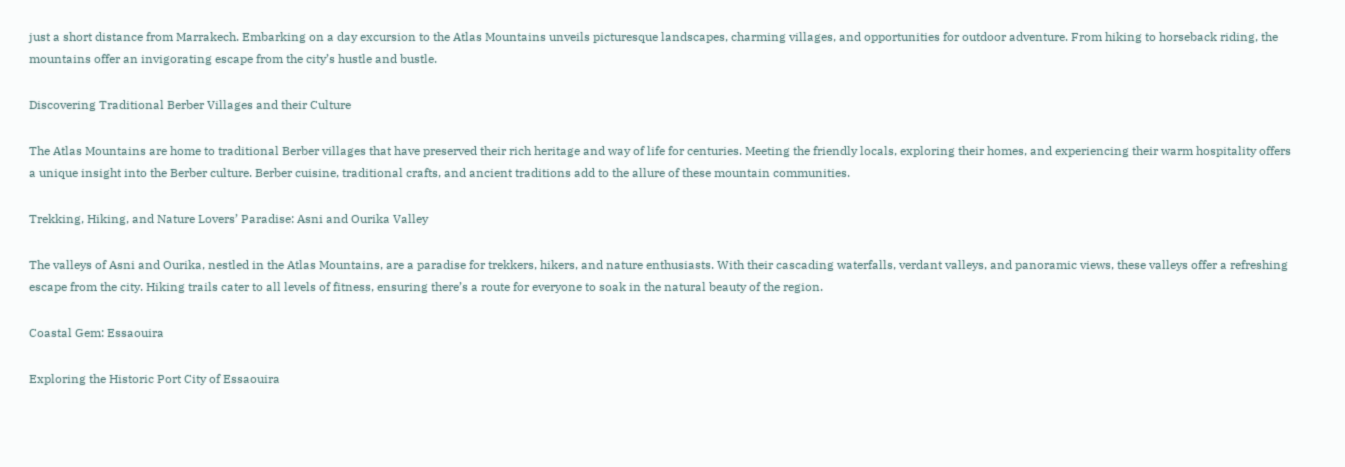just a short distance from Marrakech. Embarking on a day excursion to the Atlas Mountains unveils picturesque landscapes, charming villages, and opportunities for outdoor adventure. From hiking to horseback riding, the mountains offer an invigorating escape from the city’s hustle and bustle.

Discovering Traditional Berber Villages and their Culture

The Atlas Mountains are home to traditional Berber villages that have preserved their rich heritage and way of life for centuries. Meeting the friendly locals, exploring their homes, and experiencing their warm hospitality offers a unique insight into the Berber culture. Berber cuisine, traditional crafts, and ancient traditions add to the allure of these mountain communities.

Trekking, Hiking, and Nature Lovers’ Paradise: Asni and Ourika Valley

The valleys of Asni and Ourika, nestled in the Atlas Mountains, are a paradise for trekkers, hikers, and nature enthusiasts. With their cascading waterfalls, verdant valleys, and panoramic views, these valleys offer a refreshing escape from the city. Hiking trails cater to all levels of fitness, ensuring there’s a route for everyone to soak in the natural beauty of the region.

Coastal Gem: Essaouira

Exploring the Historic Port City of Essaouira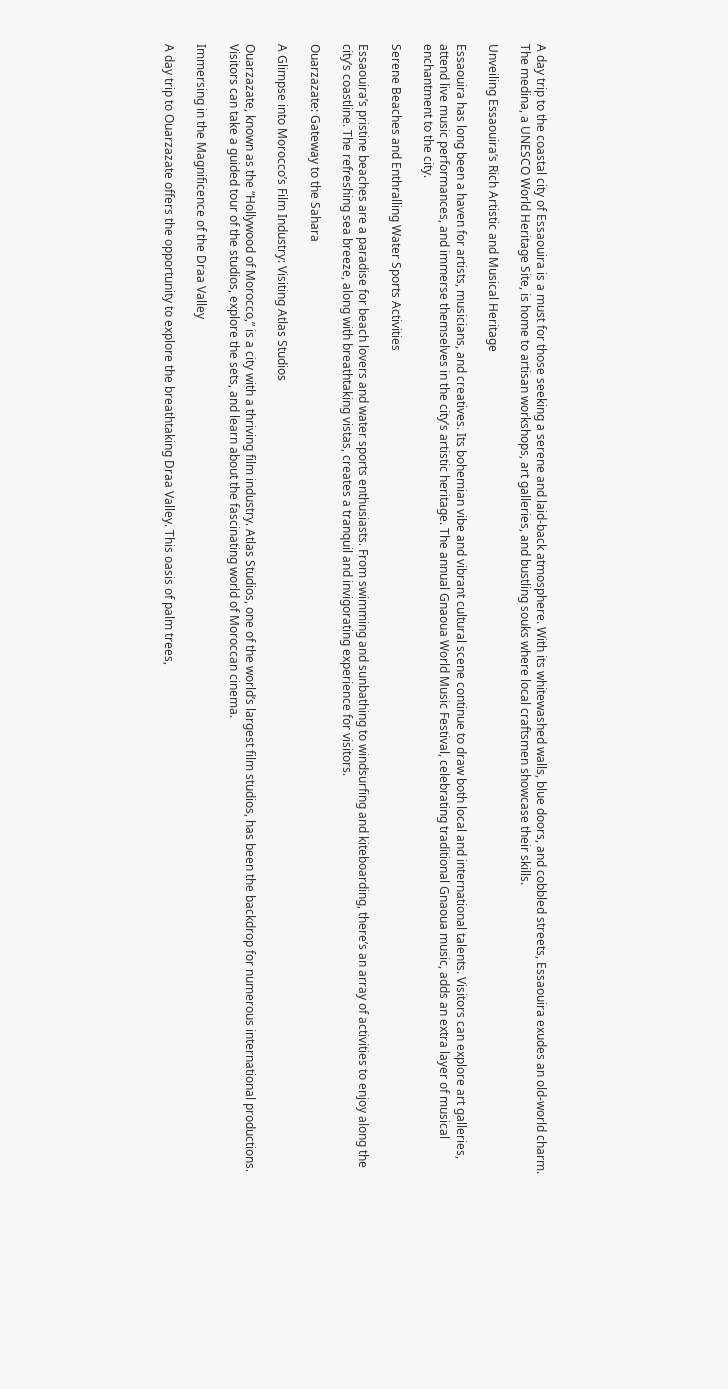A day trip to the coastal city of Essaouira is a must for those seeking a serene and laid-back atmosphere. With its whitewashed walls, blue doors, and cobbled streets, Essaouira exudes an old-world charm. The medina, a UNESCO World Heritage Site, is home to artisan workshops, art galleries, and bustling souks where local craftsmen showcase their skills.

Unveiling Essaouira’s Rich Artistic and Musical Heritage

Essaouira has long been a haven for artists, musicians, and creatives. Its bohemian vibe and vibrant cultural scene continue to draw both local and international talents. Visitors can explore art galleries, attend live music performances, and immerse themselves in the city’s artistic heritage. The annual Gnaoua World Music Festival, celebrating traditional Gnaoua music, adds an extra layer of musical enchantment to the city.

Serene Beaches and Enthralling Water Sports Activities

Essaouira’s pristine beaches are a paradise for beach lovers and water sports enthusiasts. From swimming and sunbathing to windsurfing and kiteboarding, there’s an array of activities to enjoy along the city’s coastline. The refreshing sea breeze, along with breathtaking vistas, creates a tranquil and invigorating experience for visitors.

Ouarzazate: Gateway to the Sahara

A Glimpse into Morocco’s Film Industry: Visiting Atlas Studios

Ouarzazate, known as the “Hollywood of Morocco,” is a city with a thriving film industry. Atlas Studios, one of the world’s largest film studios, has been the backdrop for numerous international productions. Visitors can take a guided tour of the studios, explore the sets, and learn about the fascinating world of Moroccan cinema.

Immersing in the Magnificence of the Draa Valley

A day trip to Ouarzazate offers the opportunity to explore the breathtaking Draa Valley. This oasis of palm trees,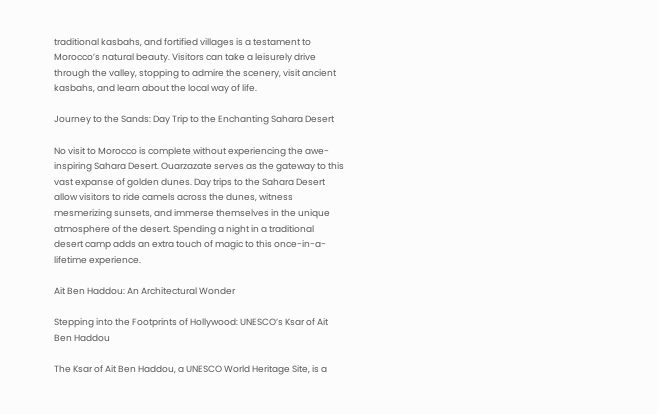traditional kasbahs, and fortified villages is a testament to Morocco’s natural beauty. Visitors can take a leisurely drive through the valley, stopping to admire the scenery, visit ancient kasbahs, and learn about the local way of life.

Journey to the Sands: Day Trip to the Enchanting Sahara Desert

No visit to Morocco is complete without experiencing the awe-inspiring Sahara Desert. Ouarzazate serves as the gateway to this vast expanse of golden dunes. Day trips to the Sahara Desert allow visitors to ride camels across the dunes, witness mesmerizing sunsets, and immerse themselves in the unique atmosphere of the desert. Spending a night in a traditional desert camp adds an extra touch of magic to this once-in-a-lifetime experience.

Ait Ben Haddou: An Architectural Wonder

Stepping into the Footprints of Hollywood: UNESCO’s Ksar of Ait Ben Haddou

The Ksar of Ait Ben Haddou, a UNESCO World Heritage Site, is a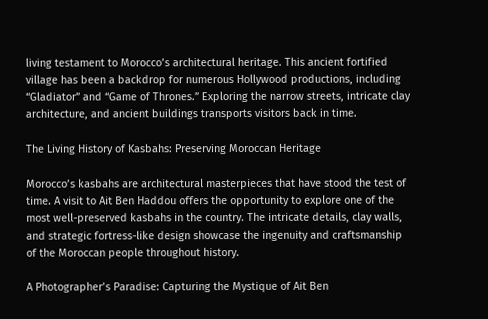living testament to Morocco’s architectural heritage. This ancient fortified village has been a backdrop for numerous Hollywood productions, including “Gladiator” and “Game of Thrones.” Exploring the narrow streets, intricate clay architecture, and ancient buildings transports visitors back in time.

The Living History of Kasbahs: Preserving Moroccan Heritage

Morocco’s kasbahs are architectural masterpieces that have stood the test of time. A visit to Ait Ben Haddou offers the opportunity to explore one of the most well-preserved kasbahs in the country. The intricate details, clay walls, and strategic fortress-like design showcase the ingenuity and craftsmanship of the Moroccan people throughout history.

A Photographer’s Paradise: Capturing the Mystique of Ait Ben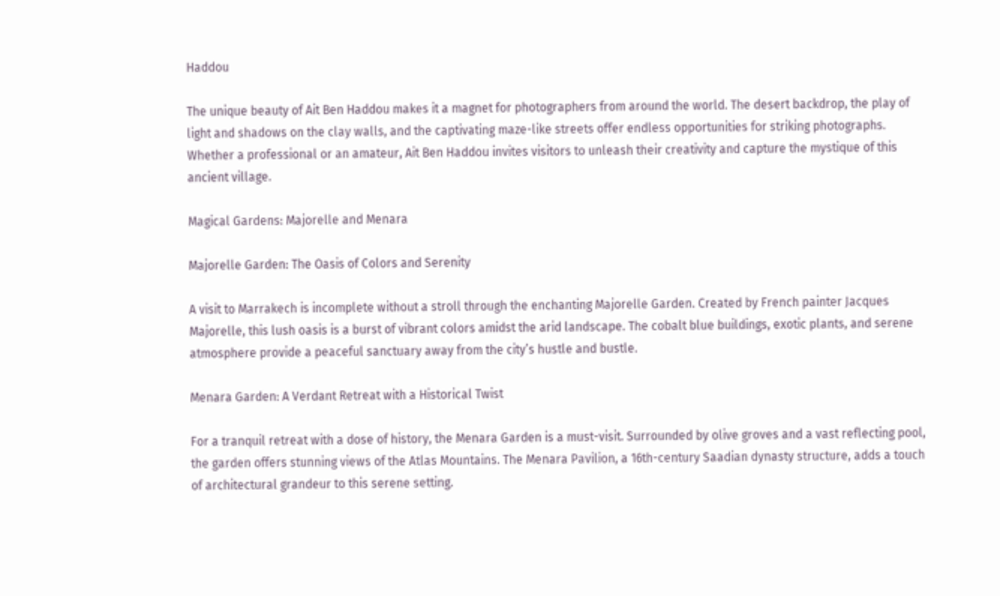Haddou

The unique beauty of Ait Ben Haddou makes it a magnet for photographers from around the world. The desert backdrop, the play of light and shadows on the clay walls, and the captivating maze-like streets offer endless opportunities for striking photographs. Whether a professional or an amateur, Ait Ben Haddou invites visitors to unleash their creativity and capture the mystique of this ancient village.

Magical Gardens: Majorelle and Menara

Majorelle Garden: The Oasis of Colors and Serenity

A visit to Marrakech is incomplete without a stroll through the enchanting Majorelle Garden. Created by French painter Jacques Majorelle, this lush oasis is a burst of vibrant colors amidst the arid landscape. The cobalt blue buildings, exotic plants, and serene atmosphere provide a peaceful sanctuary away from the city’s hustle and bustle.

Menara Garden: A Verdant Retreat with a Historical Twist

For a tranquil retreat with a dose of history, the Menara Garden is a must-visit. Surrounded by olive groves and a vast reflecting pool, the garden offers stunning views of the Atlas Mountains. The Menara Pavilion, a 16th-century Saadian dynasty structure, adds a touch of architectural grandeur to this serene setting.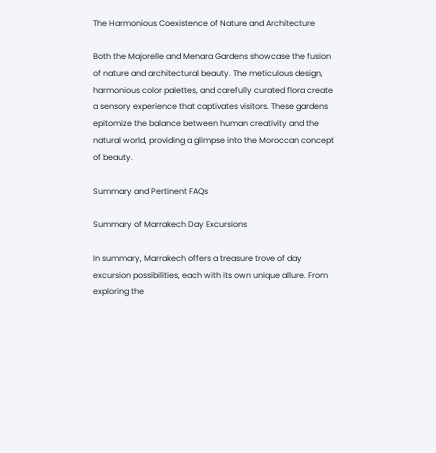The Harmonious Coexistence of Nature and Architecture

Both the Majorelle and Menara Gardens showcase the fusion of nature and architectural beauty. The meticulous design, harmonious color palettes, and carefully curated flora create a sensory experience that captivates visitors. These gardens epitomize the balance between human creativity and the natural world, providing a glimpse into the Moroccan concept of beauty.

Summary and Pertinent FAQs

Summary of Marrakech Day Excursions

In summary, Marrakech offers a treasure trove of day excursion possibilities, each with its own unique allure. From exploring the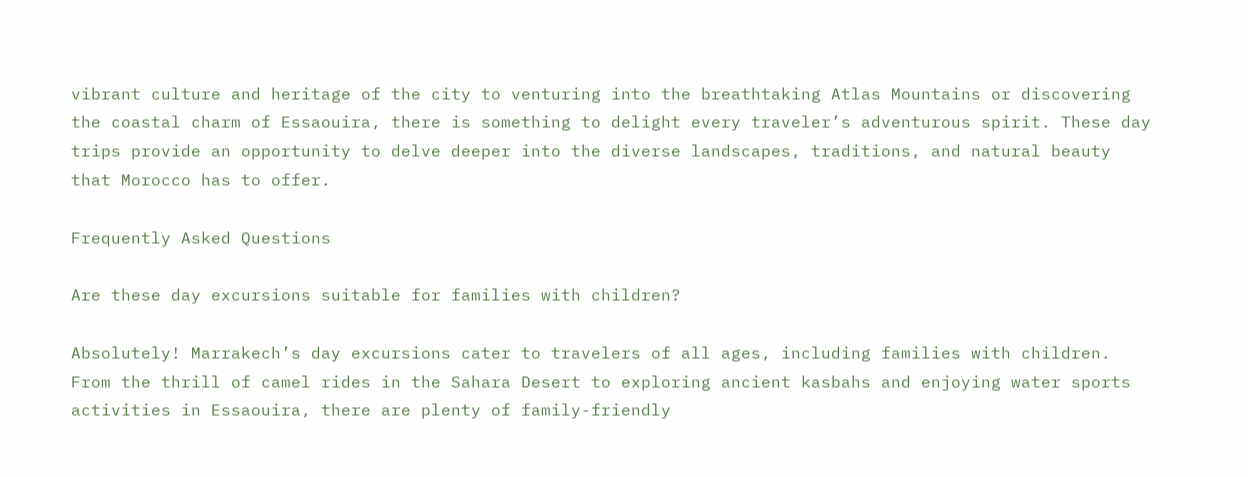vibrant culture and heritage of the city to venturing into the breathtaking Atlas Mountains or discovering the coastal charm of Essaouira, there is something to delight every traveler’s adventurous spirit. These day trips provide an opportunity to delve deeper into the diverse landscapes, traditions, and natural beauty that Morocco has to offer.

Frequently Asked Questions

Are these day excursions suitable for families with children?

Absolutely! Marrakech’s day excursions cater to travelers of all ages, including families with children. From the thrill of camel rides in the Sahara Desert to exploring ancient kasbahs and enjoying water sports activities in Essaouira, there are plenty of family-friendly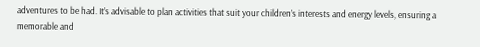adventures to be had. It’s advisable to plan activities that suit your children’s interests and energy levels, ensuring a memorable and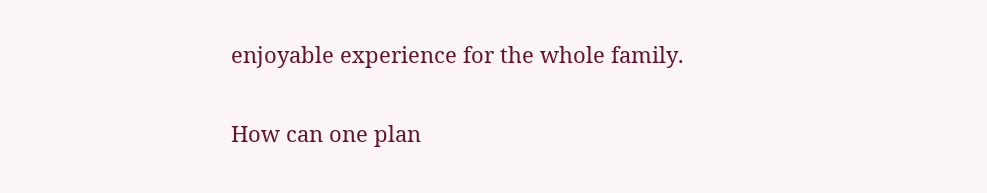enjoyable experience for the whole family.

How can one plan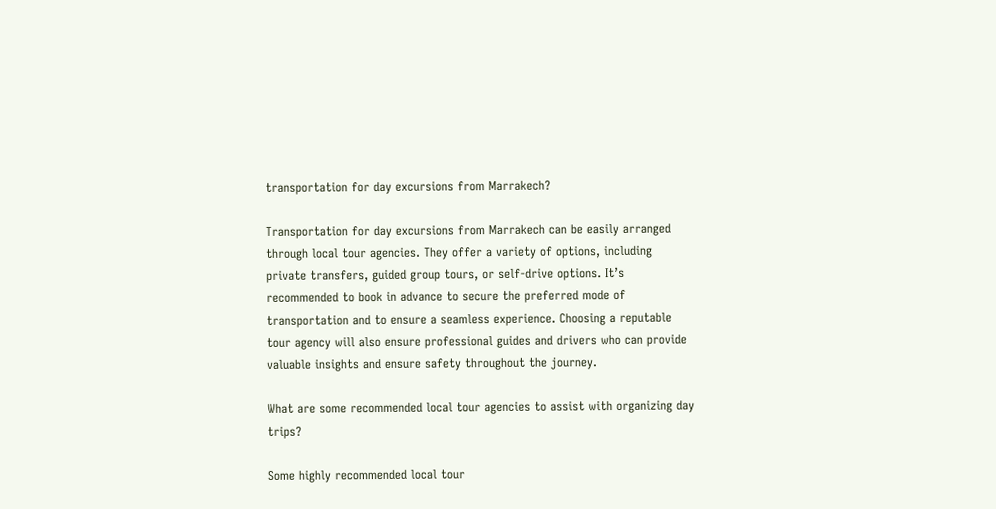transportation for day excursions from Marrakech?

Transportation for day excursions from Marrakech can be easily arranged through local tour agencies. They offer a variety of options, including private transfers, guided group tours, or self-drive options. It’s recommended to book in advance to secure the preferred mode of transportation and to ensure a seamless experience. Choosing a reputable tour agency will also ensure professional guides and drivers who can provide valuable insights and ensure safety throughout the journey.

What are some recommended local tour agencies to assist with organizing day trips?

Some highly recommended local tour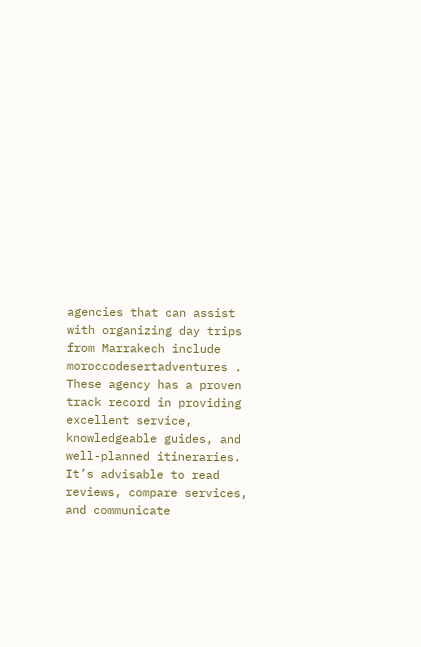agencies that can assist with organizing day trips from Marrakech include moroccodesertadventures . These agency has a proven track record in providing excellent service, knowledgeable guides, and well-planned itineraries. It’s advisable to read reviews, compare services, and communicate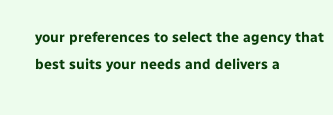your preferences to select the agency that best suits your needs and delivers a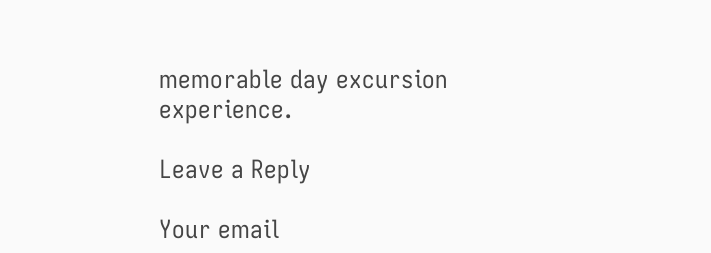memorable day excursion experience.

Leave a Reply

Your email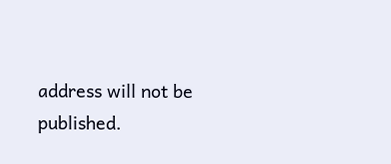address will not be published.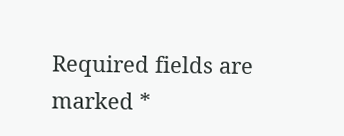Required fields are marked *